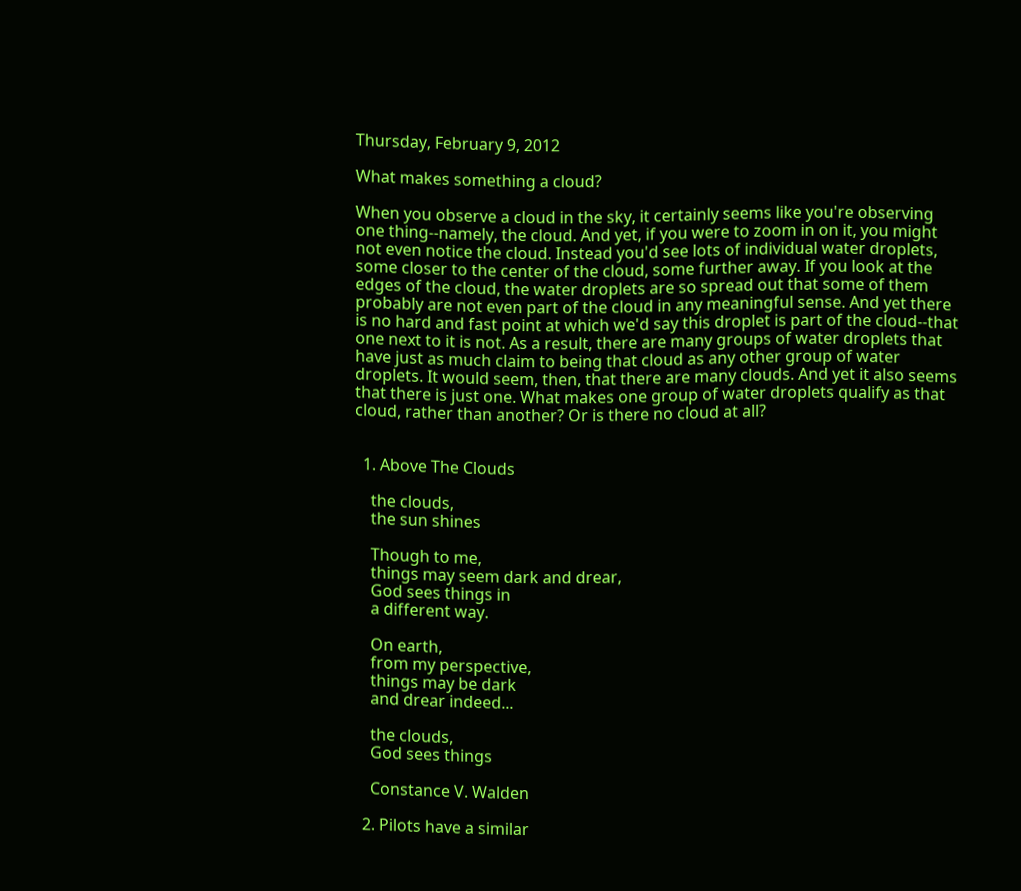Thursday, February 9, 2012

What makes something a cloud?

When you observe a cloud in the sky, it certainly seems like you're observing one thing--namely, the cloud. And yet, if you were to zoom in on it, you might not even notice the cloud. Instead you'd see lots of individual water droplets, some closer to the center of the cloud, some further away. If you look at the edges of the cloud, the water droplets are so spread out that some of them probably are not even part of the cloud in any meaningful sense. And yet there is no hard and fast point at which we'd say this droplet is part of the cloud--that one next to it is not. As a result, there are many groups of water droplets that have just as much claim to being that cloud as any other group of water droplets. It would seem, then, that there are many clouds. And yet it also seems that there is just one. What makes one group of water droplets qualify as that cloud, rather than another? Or is there no cloud at all?


  1. Above The Clouds

    the clouds,
    the sun shines

    Though to me,
    things may seem dark and drear,
    God sees things in
    a different way.

    On earth,
    from my perspective,
    things may be dark
    and drear indeed...

    the clouds,
    God sees things

    Constance V. Walden

  2. Pilots have a similar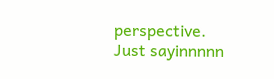perspective. Just sayinnnnn